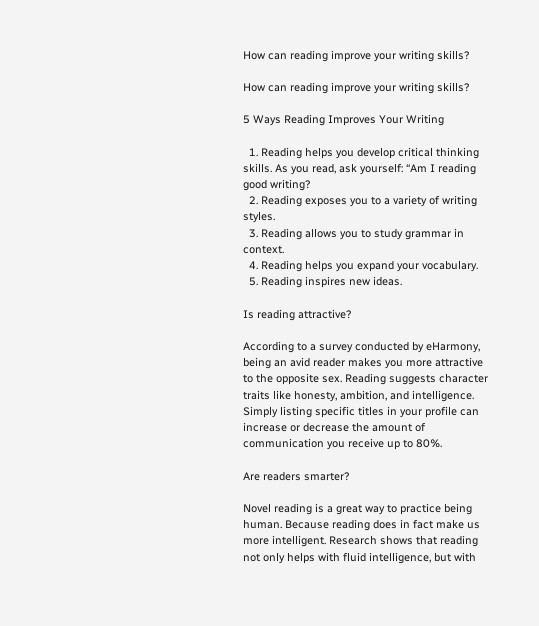How can reading improve your writing skills?

How can reading improve your writing skills?

5 Ways Reading Improves Your Writing

  1. Reading helps you develop critical thinking skills. As you read, ask yourself: “Am I reading good writing?
  2. Reading exposes you to a variety of writing styles.
  3. Reading allows you to study grammar in context.
  4. Reading helps you expand your vocabulary.
  5. Reading inspires new ideas.

Is reading attractive?

According to a survey conducted by eHarmony, being an avid reader makes you more attractive to the opposite sex. Reading suggests character traits like honesty, ambition, and intelligence. Simply listing specific titles in your profile can increase or decrease the amount of communication you receive up to 80%.

Are readers smarter?

Novel reading is a great way to practice being human. Because reading does in fact make us more intelligent. Research shows that reading not only helps with fluid intelligence, but with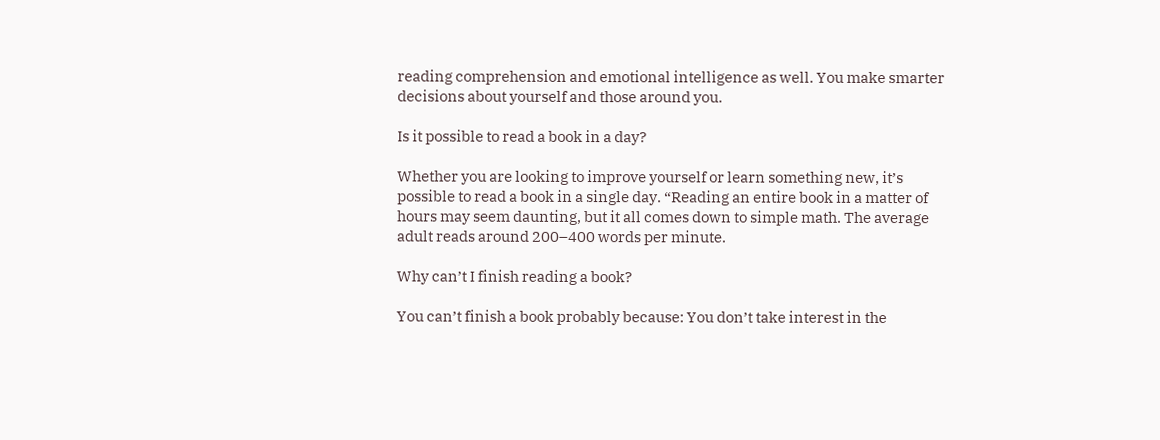reading comprehension and emotional intelligence as well. You make smarter decisions about yourself and those around you.

Is it possible to read a book in a day?

Whether you are looking to improve yourself or learn something new, it’s possible to read a book in a single day. “Reading an entire book in a matter of hours may seem daunting, but it all comes down to simple math. The average adult reads around 200–400 words per minute.

Why can’t I finish reading a book?

You can’t finish a book probably because: You don’t take interest in the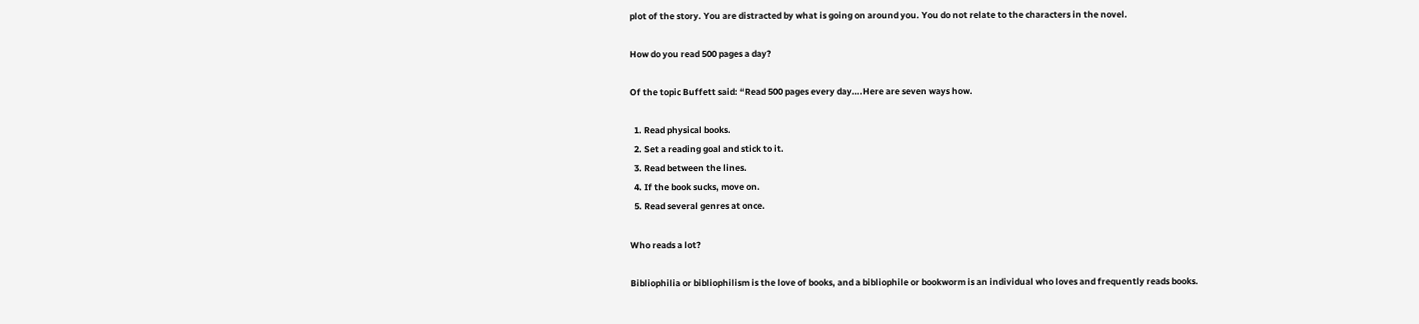plot of the story. You are distracted by what is going on around you. You do not relate to the characters in the novel.

How do you read 500 pages a day?

Of the topic Buffett said: “Read 500 pages every day….Here are seven ways how.

  1. Read physical books.
  2. Set a reading goal and stick to it.
  3. Read between the lines.
  4. If the book sucks, move on.
  5. Read several genres at once.

Who reads a lot?

Bibliophilia or bibliophilism is the love of books, and a bibliophile or bookworm is an individual who loves and frequently reads books.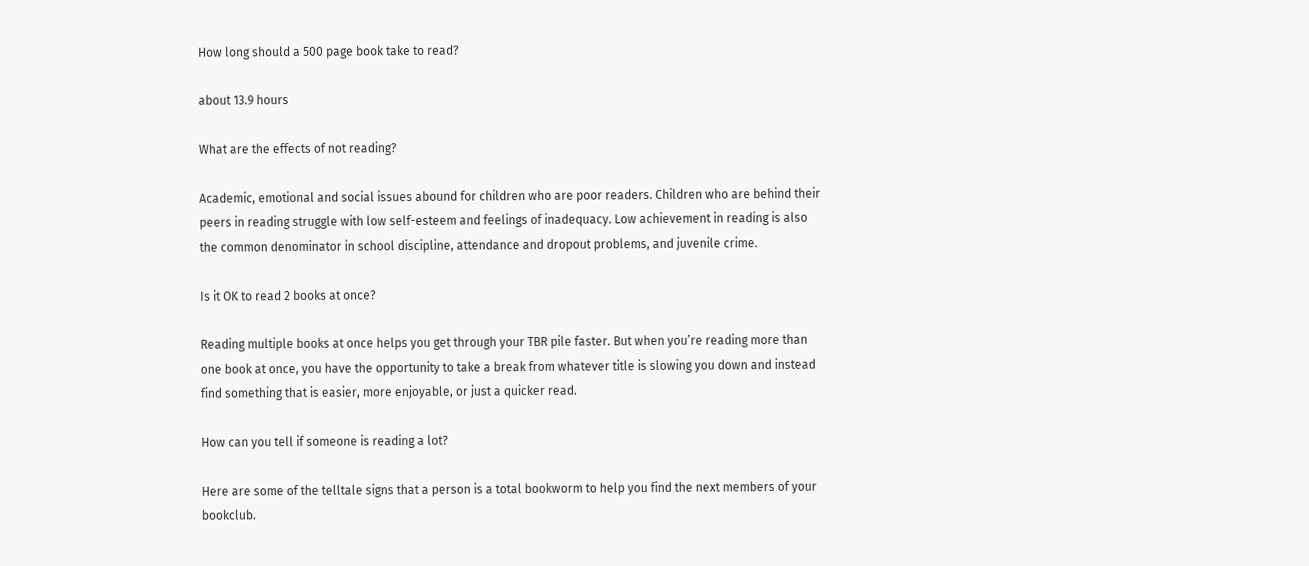How long should a 500 page book take to read?

about 13.9 hours

What are the effects of not reading?

Academic, emotional and social issues abound for children who are poor readers. Children who are behind their peers in reading struggle with low self-esteem and feelings of inadequacy. Low achievement in reading is also the common denominator in school discipline, attendance and dropout problems, and juvenile crime.

Is it OK to read 2 books at once?

Reading multiple books at once helps you get through your TBR pile faster. But when you’re reading more than one book at once, you have the opportunity to take a break from whatever title is slowing you down and instead find something that is easier, more enjoyable, or just a quicker read.

How can you tell if someone is reading a lot?

Here are some of the telltale signs that a person is a total bookworm to help you find the next members of your bookclub.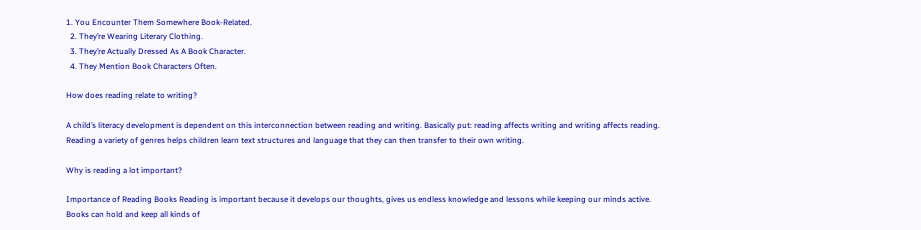1. You Encounter Them Somewhere Book-Related.
  2. They’re Wearing Literary Clothing.
  3. They’re Actually Dressed As A Book Character.
  4. They Mention Book Characters Often.

How does reading relate to writing?

A child’s literacy development is dependent on this interconnection between reading and writing. Basically put: reading affects writing and writing affects reading. Reading a variety of genres helps children learn text structures and language that they can then transfer to their own writing.

Why is reading a lot important?

Importance of Reading Books Reading is important because it develops our thoughts, gives us endless knowledge and lessons while keeping our minds active. Books can hold and keep all kinds of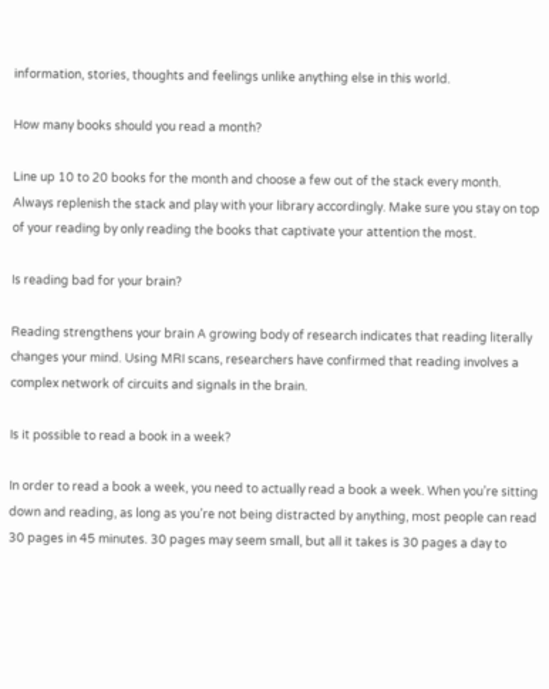information, stories, thoughts and feelings unlike anything else in this world.

How many books should you read a month?

Line up 10 to 20 books for the month and choose a few out of the stack every month. Always replenish the stack and play with your library accordingly. Make sure you stay on top of your reading by only reading the books that captivate your attention the most.

Is reading bad for your brain?

Reading strengthens your brain A growing body of research indicates that reading literally changes your mind. Using MRI scans, researchers have confirmed that reading involves a complex network of circuits and signals in the brain.

Is it possible to read a book in a week?

In order to read a book a week, you need to actually read a book a week. When you’re sitting down and reading, as long as you’re not being distracted by anything, most people can read 30 pages in 45 minutes. 30 pages may seem small, but all it takes is 30 pages a day to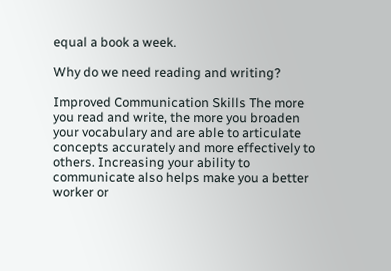equal a book a week.

Why do we need reading and writing?

Improved Communication Skills The more you read and write, the more you broaden your vocabulary and are able to articulate concepts accurately and more effectively to others. Increasing your ability to communicate also helps make you a better worker or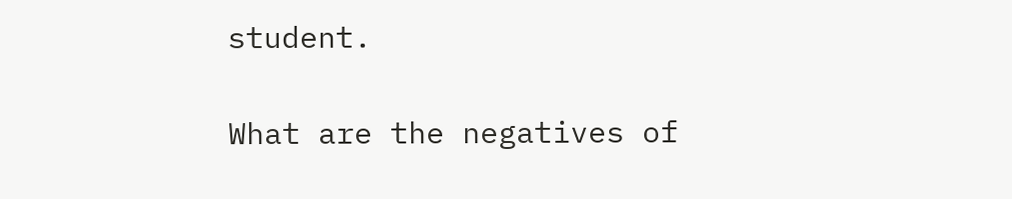student.

What are the negatives of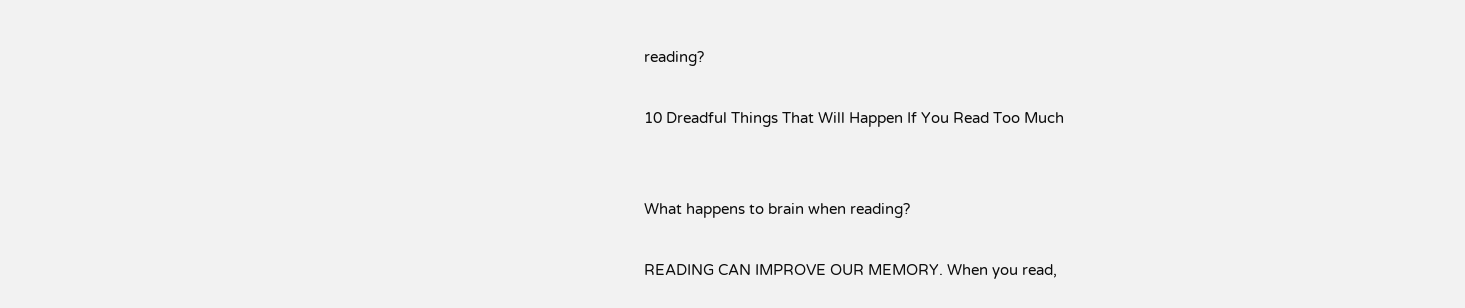reading?

10 Dreadful Things That Will Happen If You Read Too Much


What happens to brain when reading?

READING CAN IMPROVE OUR MEMORY. When you read,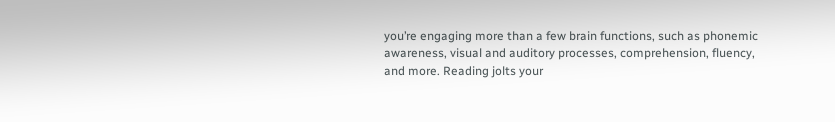you’re engaging more than a few brain functions, such as phonemic awareness, visual and auditory processes, comprehension, fluency, and more. Reading jolts your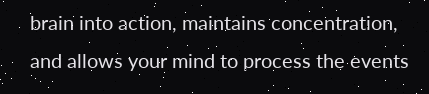brain into action, maintains concentration, and allows your mind to process the events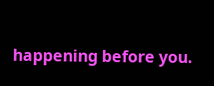happening before you.